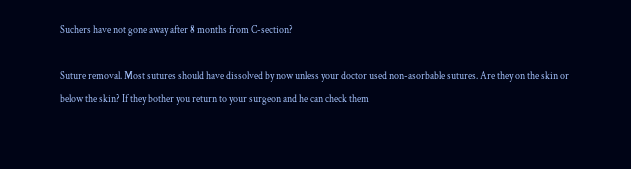Suchers have not gone away after 8 months from C-section?

Suture removal. Most sutures should have dissolved by now unless your doctor used non-asorbable sutures. Are they on the skin or below the skin? If they bother you return to your surgeon and he can check them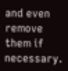and even remove them if necessary.